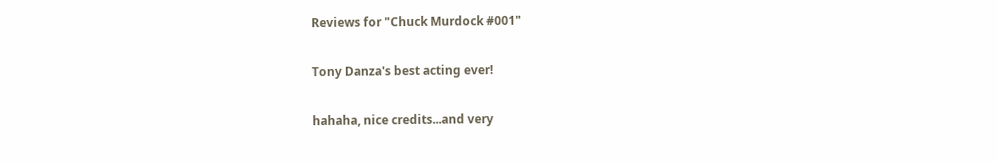Reviews for "Chuck Murdock #001"

Tony Danza's best acting ever!

hahaha, nice credits...and very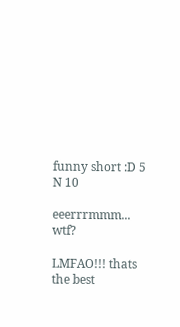funny short :D 5 N 10

eeerrrmmm... wtf?

LMFAO!!! thats the best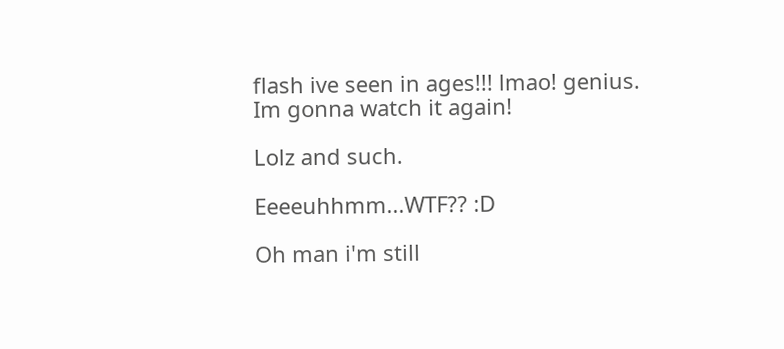flash ive seen in ages!!! lmao! genius. Im gonna watch it again!

Lolz and such.

Eeeeuhhmm...WTF?? :D

Oh man i'm still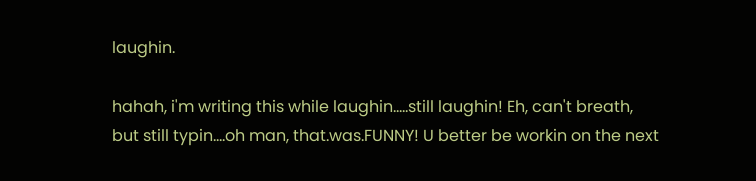laughin.

hahah, i'm writing this while laughin.....still laughin! Eh, can't breath, but still typin....oh man, that.was.FUNNY! U better be workin on the next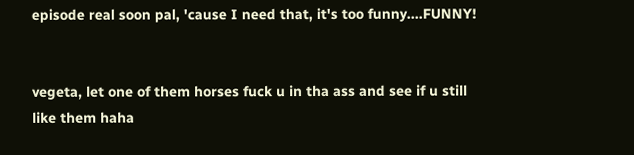episode real soon pal, 'cause I need that, it's too funny....FUNNY!


vegeta, let one of them horses fuck u in tha ass and see if u still like them haha